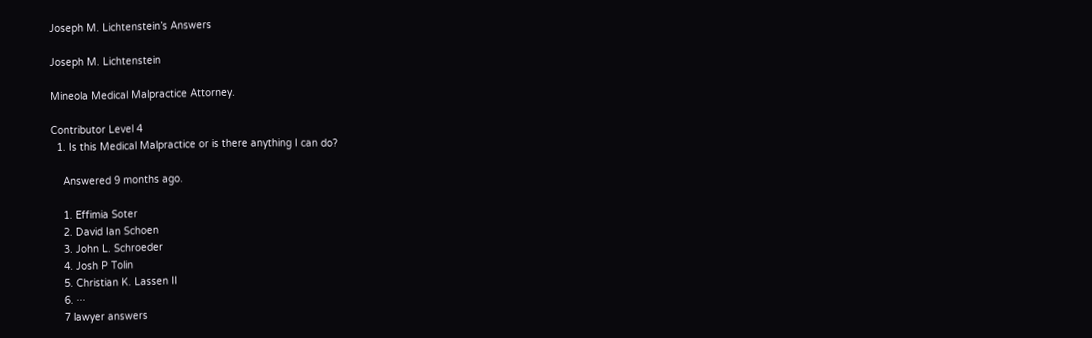Joseph M. Lichtenstein’s Answers

Joseph M. Lichtenstein

Mineola Medical Malpractice Attorney.

Contributor Level 4
  1. Is this Medical Malpractice or is there anything I can do?

    Answered 9 months ago.

    1. Effimia Soter
    2. David Ian Schoen
    3. John L. Schroeder
    4. Josh P Tolin
    5. Christian K. Lassen II
    6. ···
    7 lawyer answers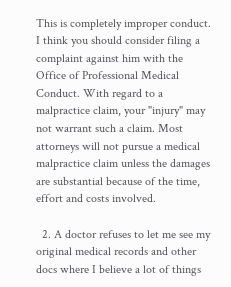This is completely improper conduct. I think you should consider filing a complaint against him with the Office of Professional Medical Conduct. With regard to a malpractice claim, your "injury" may not warrant such a claim. Most attorneys will not pursue a medical malpractice claim unless the damages are substantial because of the time, effort and costs involved.

  2. A doctor refuses to let me see my original medical records and other docs where I believe a lot of things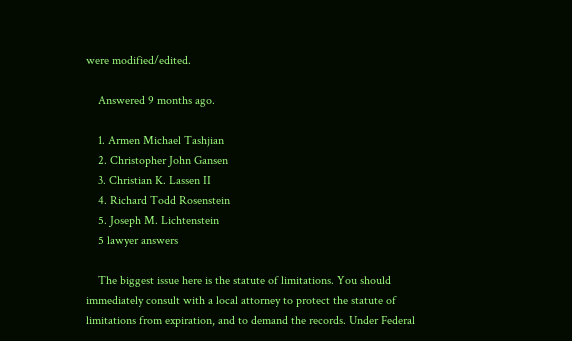were modified/edited.

    Answered 9 months ago.

    1. Armen Michael Tashjian
    2. Christopher John Gansen
    3. Christian K. Lassen II
    4. Richard Todd Rosenstein
    5. Joseph M. Lichtenstein
    5 lawyer answers

    The biggest issue here is the statute of limitations. You should immediately consult with a local attorney to protect the statute of limitations from expiration, and to demand the records. Under Federal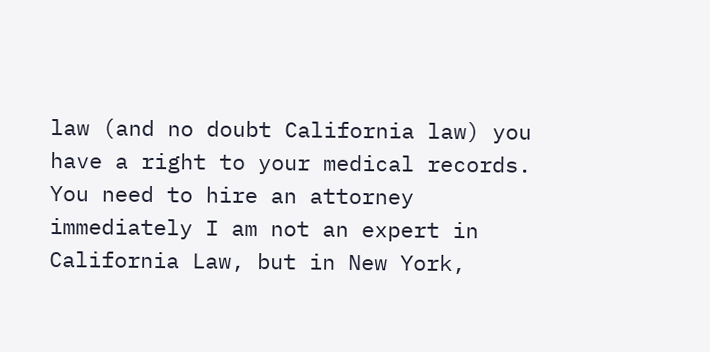law (and no doubt California law) you have a right to your medical records. You need to hire an attorney immediately I am not an expert in California Law, but in New York,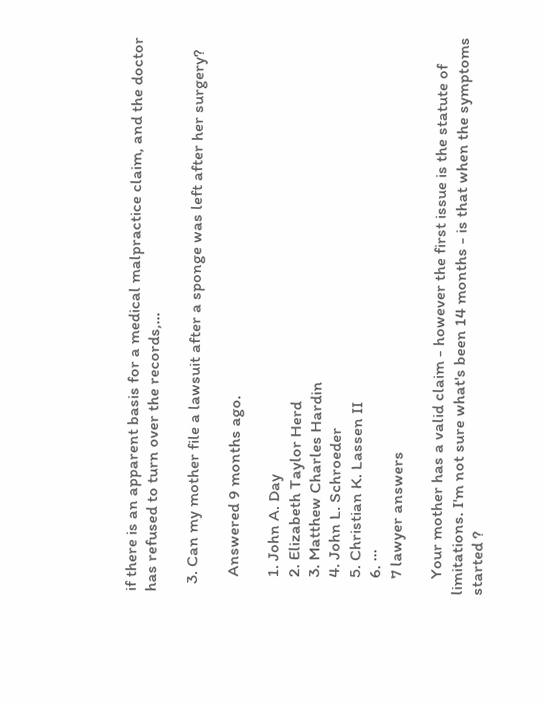if there is an apparent basis for a medical malpractice claim, and the doctor has refused to turn over the records,...

  3. Can my mother file a lawsuit after a sponge was left after her surgery?

    Answered 9 months ago.

    1. John A. Day
    2. Elizabeth Taylor Herd
    3. Matthew Charles Hardin
    4. John L. Schroeder
    5. Christian K. Lassen II
    6. ···
    7 lawyer answers

    Your mother has a valid claim - however the first issue is the statute of limitations. I'm not sure what's been 14 months - is that when the symptoms started ?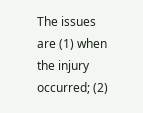The issues are (1) when the injury occurred; (2)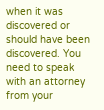when it was discovered or should have been discovered. You need to speak with an attorney from your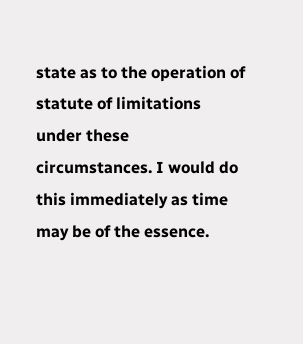state as to the operation of statute of limitations under these circumstances. I would do this immediately as time may be of the essence.